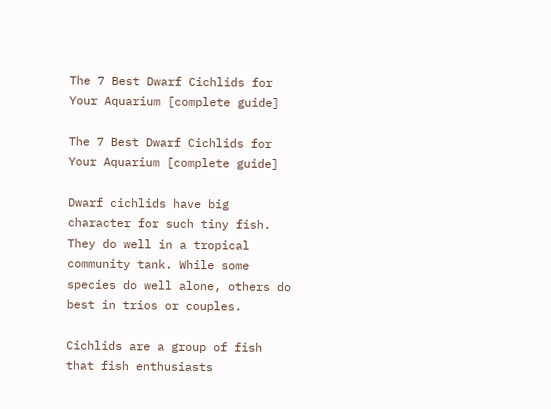The 7 Best Dwarf Cichlids for Your Aquarium [complete guide]

The 7 Best Dwarf Cichlids for Your Aquarium [complete guide]

Dwarf cichlids have big character for such tiny fish. They do well in a tropical community tank. While some species do well alone, others do best in trios or couples.

Cichlids are a group of fish that fish enthusiasts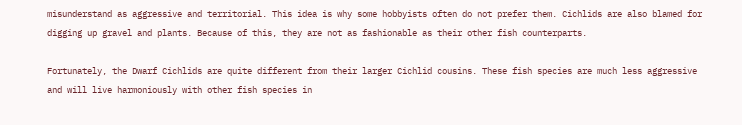misunderstand as aggressive and territorial. This idea is why some hobbyists often do not prefer them. Cichlids are also blamed for digging up gravel and plants. Because of this, they are not as fashionable as their other fish counterparts.

Fortunately, the Dwarf Cichlids are quite different from their larger Cichlid cousins. These fish species are much less aggressive and will live harmoniously with other fish species in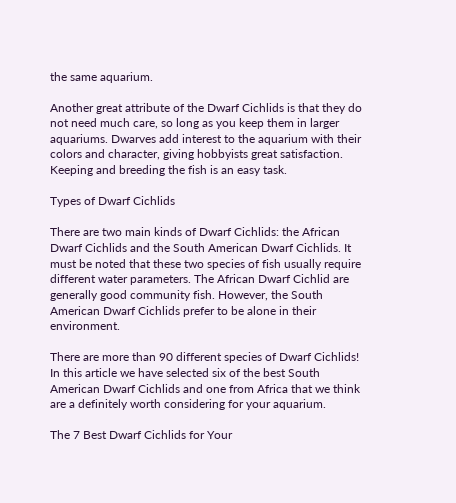the same aquarium.

Another great attribute of the Dwarf Cichlids is that they do not need much care, so long as you keep them in larger aquariums. Dwarves add interest to the aquarium with their colors and character, giving hobbyists great satisfaction. Keeping and breeding the fish is an easy task.

Types of Dwarf Cichlids

There are two main kinds of Dwarf Cichlids: the African Dwarf Cichlids and the South American Dwarf Cichlids. It must be noted that these two species of fish usually require different water parameters. The African Dwarf Cichlid are generally good community fish. However, the South American Dwarf Cichlids prefer to be alone in their environment.

There are more than 90 different species of Dwarf Cichlids! In this article we have selected six of the best South American Dwarf Cichlids and one from Africa that we think are a definitely worth considering for your aquarium.

The 7 Best Dwarf Cichlids for Your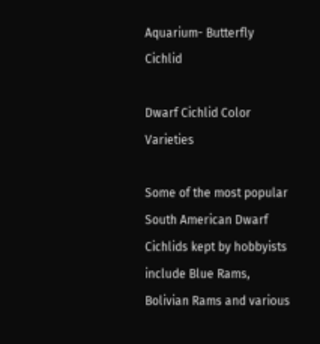Aquarium- Butterfly Cichlid

Dwarf Cichlid Color Varieties

Some of the most popular South American Dwarf Cichlids kept by hobbyists include Blue Rams, Bolivian Rams and various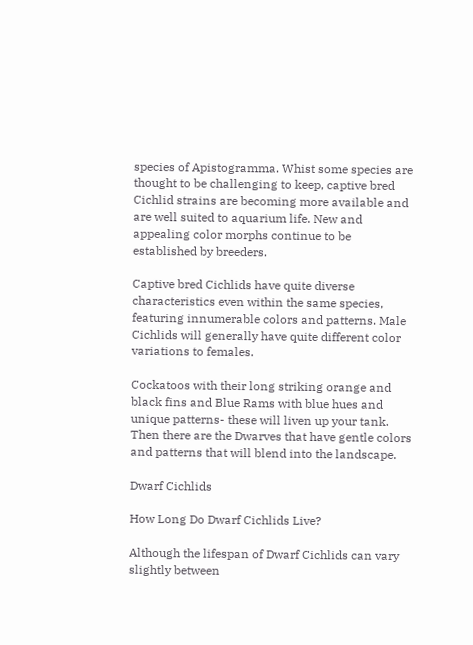species of Apistogramma. Whist some species are thought to be challenging to keep, captive bred Cichlid strains are becoming more available and are well suited to aquarium life. New and appealing color morphs continue to be established by breeders.

Captive bred Cichlids have quite diverse characteristics even within the same species, featuring innumerable colors and patterns. Male Cichlids will generally have quite different color variations to females.

Cockatoos with their long striking orange and black fins and Blue Rams with blue hues and unique patterns- these will liven up your tank. Then there are the Dwarves that have gentle colors and patterns that will blend into the landscape.

Dwarf Cichlids

How Long Do Dwarf Cichlids Live?

Although the lifespan of Dwarf Cichlids can vary slightly between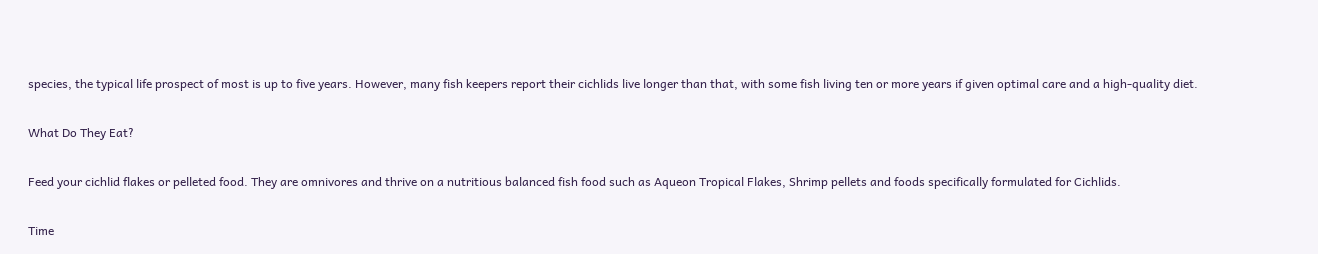species, the typical life prospect of most is up to five years. However, many fish keepers report their cichlids live longer than that, with some fish living ten or more years if given optimal care and a high-quality diet.

What Do They Eat?

Feed your cichlid flakes or pelleted food. They are omnivores and thrive on a nutritious balanced fish food such as Aqueon Tropical Flakes, Shrimp pellets and foods specifically formulated for Cichlids.

Time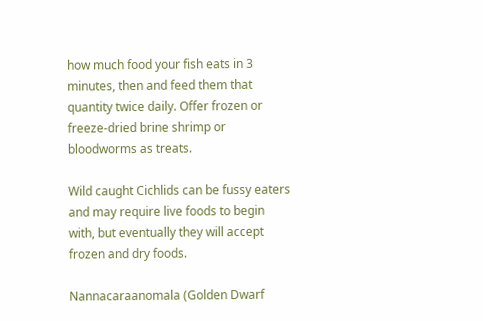how much food your fish eats in 3 minutes, then and feed them that quantity twice daily. Offer frozen or freeze-dried brine shrimp or bloodworms as treats.

Wild caught Cichlids can be fussy eaters and may require live foods to begin with, but eventually they will accept frozen and dry foods.

Nannacaraanomala (Golden Dwarf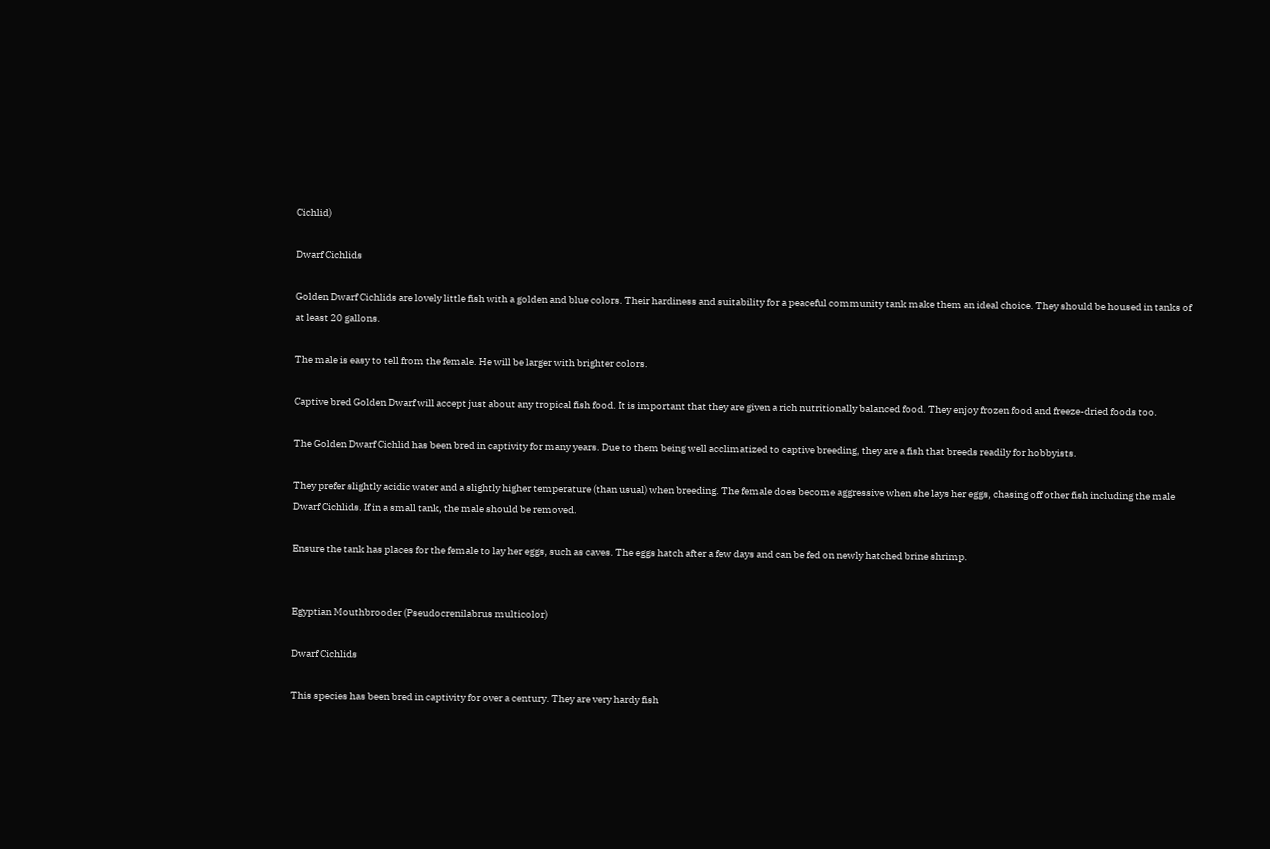Cichlid)

Dwarf Cichlids

Golden Dwarf Cichlids are lovely little fish with a golden and blue colors. Their hardiness and suitability for a peaceful community tank make them an ideal choice. They should be housed in tanks of at least 20 gallons.

The male is easy to tell from the female. He will be larger with brighter colors.

Captive bred Golden Dwarf will accept just about any tropical fish food. It is important that they are given a rich nutritionally balanced food. They enjoy frozen food and freeze-dried foods too.

The Golden Dwarf Cichlid has been bred in captivity for many years. Due to them being well acclimatized to captive breeding, they are a fish that breeds readily for hobbyists.

They prefer slightly acidic water and a slightly higher temperature (than usual) when breeding. The female does become aggressive when she lays her eggs, chasing off other fish including the male Dwarf Cichlids. If in a small tank, the male should be removed.

Ensure the tank has places for the female to lay her eggs, such as caves. The eggs hatch after a few days and can be fed on newly hatched brine shrimp.


Egyptian Mouthbrooder (Pseudocrenilabrus multicolor)

Dwarf Cichlids

This species has been bred in captivity for over a century. They are very hardy fish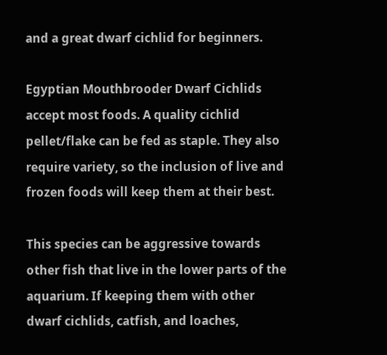and a great dwarf cichlid for beginners.

Egyptian Mouthbrooder Dwarf Cichlids accept most foods. A quality cichlid pellet/flake can be fed as staple. They also require variety, so the inclusion of live and frozen foods will keep them at their best.

This species can be aggressive towards other fish that live in the lower parts of the aquarium. If keeping them with other dwarf cichlids, catfish, and loaches,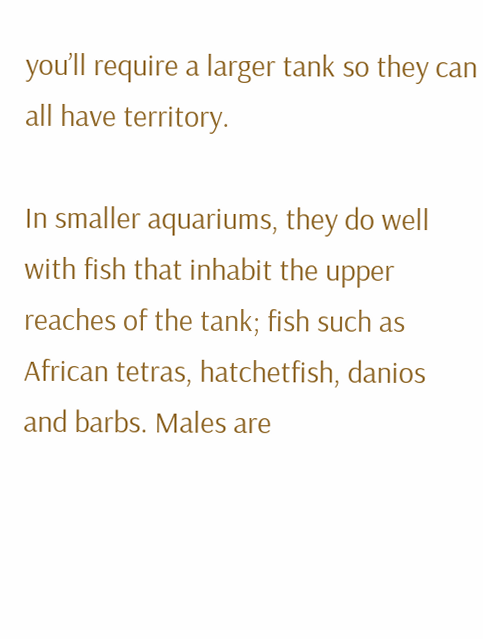you’ll require a larger tank so they can all have territory.

In smaller aquariums, they do well with fish that inhabit the upper reaches of the tank; fish such as African tetras, hatchetfish, danios and barbs. Males are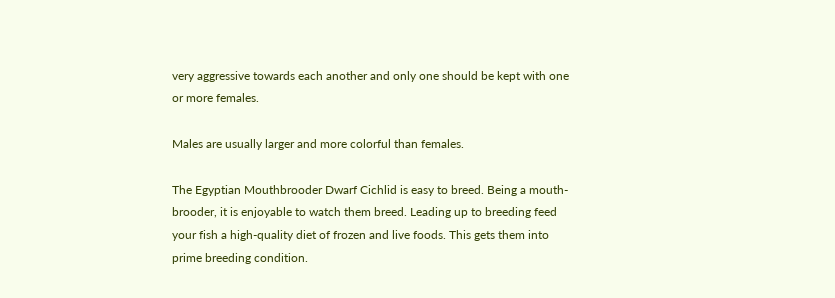very aggressive towards each another and only one should be kept with one or more females.

Males are usually larger and more colorful than females.

The Egyptian Mouthbrooder Dwarf Cichlid is easy to breed. Being a mouth-brooder, it is enjoyable to watch them breed. Leading up to breeding feed your fish a high-quality diet of frozen and live foods. This gets them into prime breeding condition.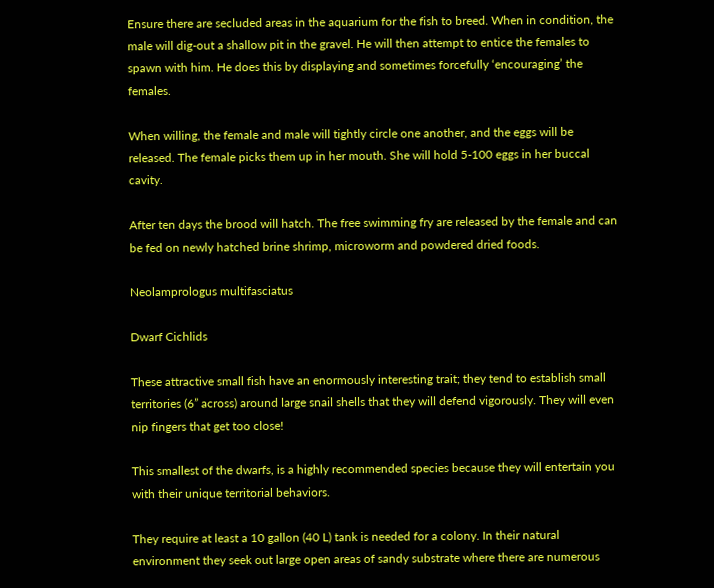Ensure there are secluded areas in the aquarium for the fish to breed. When in condition, the male will dig-out a shallow pit in the gravel. He will then attempt to entice the females to spawn with him. He does this by displaying and sometimes forcefully ‘encouraging’ the females.

When willing, the female and male will tightly circle one another, and the eggs will be released. The female picks them up in her mouth. She will hold 5-100 eggs in her buccal cavity.

After ten days the brood will hatch. The free swimming fry are released by the female and can be fed on newly hatched brine shrimp, microworm and powdered dried foods.

Neolamprologus multifasciatus

Dwarf Cichlids

These attractive small fish have an enormously interesting trait; they tend to establish small territories (6” across) around large snail shells that they will defend vigorously. They will even nip fingers that get too close!

This smallest of the dwarfs, is a highly recommended species because they will entertain you with their unique territorial behaviors.

They require at least a 10 gallon (40 L) tank is needed for a colony. In their natural environment they seek out large open areas of sandy substrate where there are numerous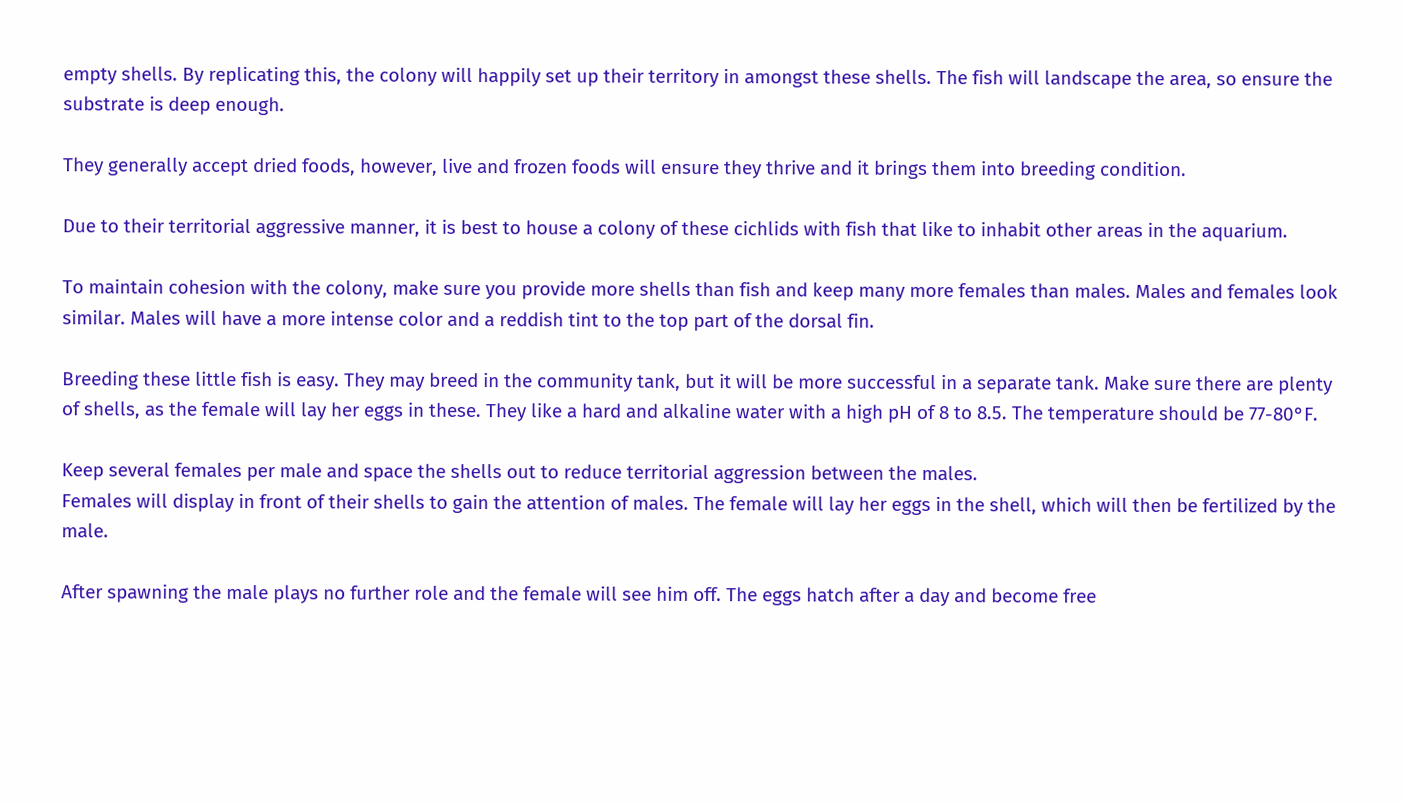empty shells. By replicating this, the colony will happily set up their territory in amongst these shells. The fish will landscape the area, so ensure the substrate is deep enough.

They generally accept dried foods, however, live and frozen foods will ensure they thrive and it brings them into breeding condition.

Due to their territorial aggressive manner, it is best to house a colony of these cichlids with fish that like to inhabit other areas in the aquarium.

To maintain cohesion with the colony, make sure you provide more shells than fish and keep many more females than males. Males and females look similar. Males will have a more intense color and a reddish tint to the top part of the dorsal fin.

Breeding these little fish is easy. They may breed in the community tank, but it will be more successful in a separate tank. Make sure there are plenty of shells, as the female will lay her eggs in these. They like a hard and alkaline water with a high pH of 8 to 8.5. The temperature should be 77-80°F.

Keep several females per male and space the shells out to reduce territorial aggression between the males.
Females will display in front of their shells to gain the attention of males. The female will lay her eggs in the shell, which will then be fertilized by the male.

After spawning the male plays no further role and the female will see him off. The eggs hatch after a day and become free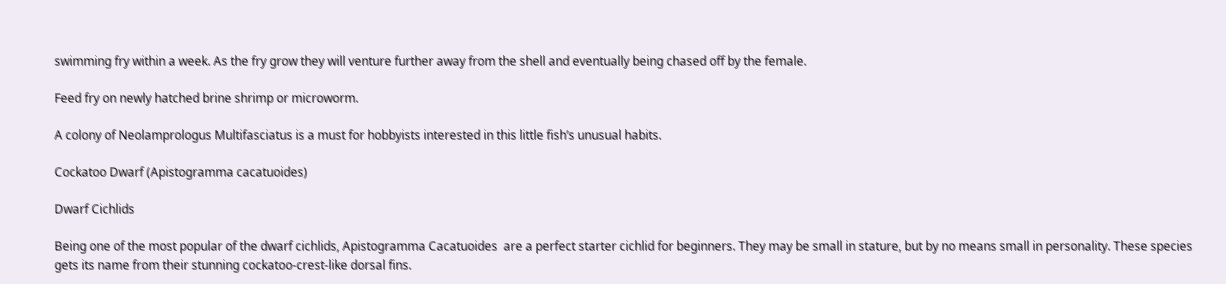swimming fry within a week. As the fry grow they will venture further away from the shell and eventually being chased off by the female.

Feed fry on newly hatched brine shrimp or microworm.

A colony of Neolamprologus Multifasciatus is a must for hobbyists interested in this little fish’s unusual habits.

Cockatoo Dwarf (Apistogramma cacatuoides)

Dwarf Cichlids

Being one of the most popular of the dwarf cichlids, Apistogramma Cacatuoides  are a perfect starter cichlid for beginners. They may be small in stature, but by no means small in personality. These species gets its name from their stunning cockatoo-crest-like dorsal fins.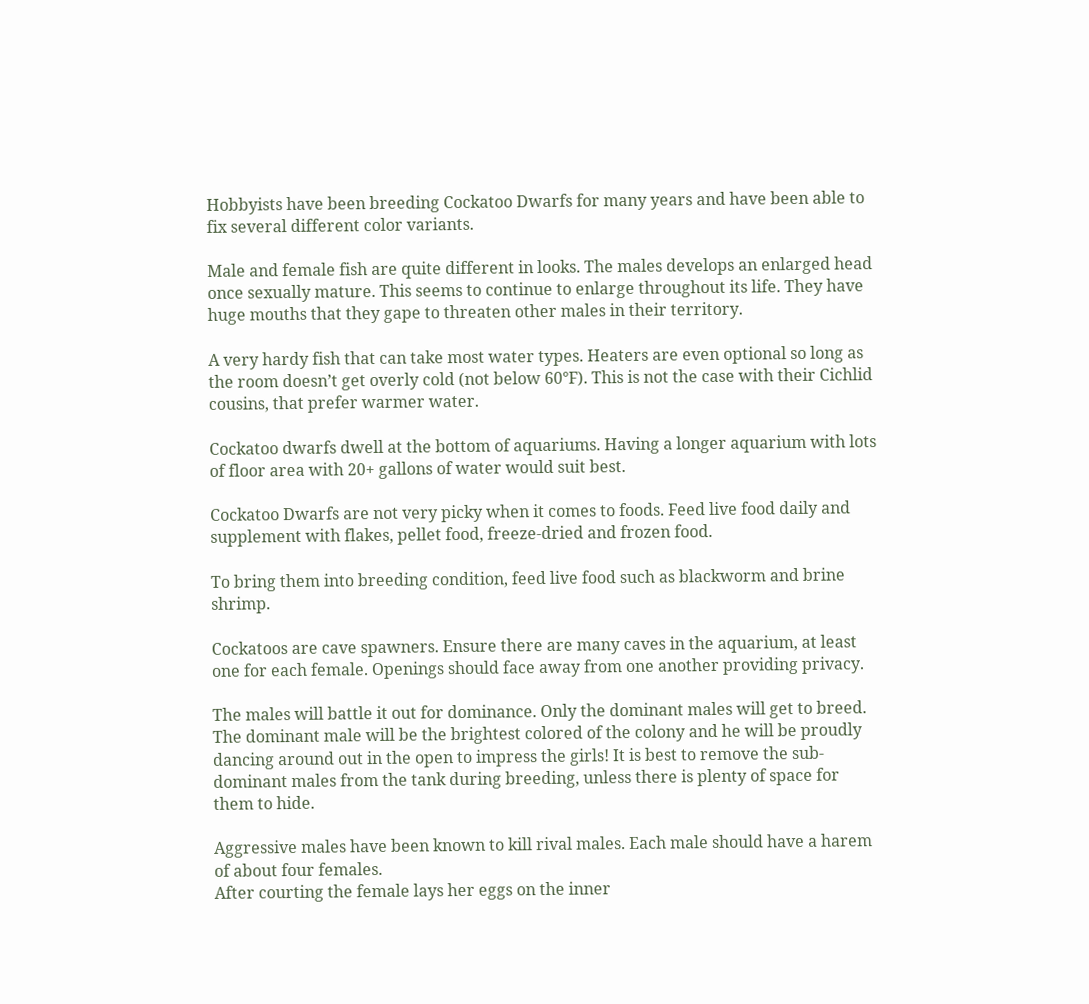Hobbyists have been breeding Cockatoo Dwarfs for many years and have been able to fix several different color variants.

Male and female fish are quite different in looks. The males develops an enlarged head once sexually mature. This seems to continue to enlarge throughout its life. They have huge mouths that they gape to threaten other males in their territory.

A very hardy fish that can take most water types. Heaters are even optional so long as the room doesn’t get overly cold (not below 60°F). This is not the case with their Cichlid cousins, that prefer warmer water.

Cockatoo dwarfs dwell at the bottom of aquariums. Having a longer aquarium with lots of floor area with 20+ gallons of water would suit best.

Cockatoo Dwarfs are not very picky when it comes to foods. Feed live food daily and supplement with flakes, pellet food, freeze-dried and frozen food.

To bring them into breeding condition, feed live food such as blackworm and brine shrimp.

Cockatoos are cave spawners. Ensure there are many caves in the aquarium, at least one for each female. Openings should face away from one another providing privacy.

The males will battle it out for dominance. Only the dominant males will get to breed. The dominant male will be the brightest colored of the colony and he will be proudly dancing around out in the open to impress the girls! It is best to remove the sub-dominant males from the tank during breeding, unless there is plenty of space for them to hide.

Aggressive males have been known to kill rival males. Each male should have a harem of about four females.
After courting the female lays her eggs on the inner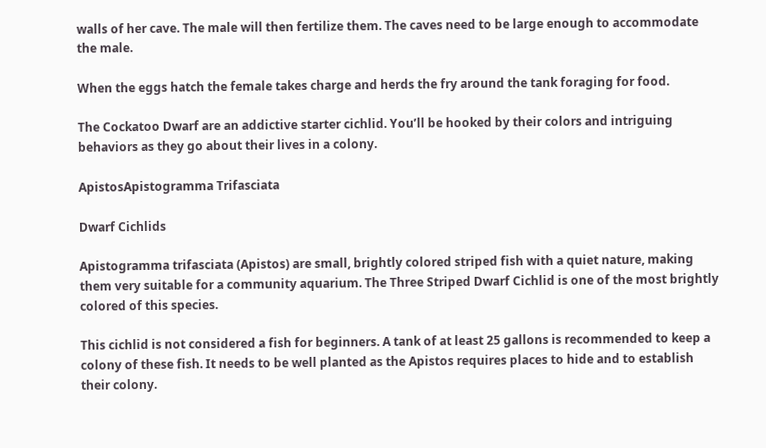walls of her cave. The male will then fertilize them. The caves need to be large enough to accommodate the male.

When the eggs hatch the female takes charge and herds the fry around the tank foraging for food.

The Cockatoo Dwarf are an addictive starter cichlid. You’ll be hooked by their colors and intriguing behaviors as they go about their lives in a colony.

ApistosApistogramma Trifasciata

Dwarf Cichlids

Apistogramma trifasciata (Apistos) are small, brightly colored striped fish with a quiet nature, making them very suitable for a community aquarium. The Three Striped Dwarf Cichlid is one of the most brightly colored of this species.

This cichlid is not considered a fish for beginners. A tank of at least 25 gallons is recommended to keep a colony of these fish. It needs to be well planted as the Apistos requires places to hide and to establish their colony.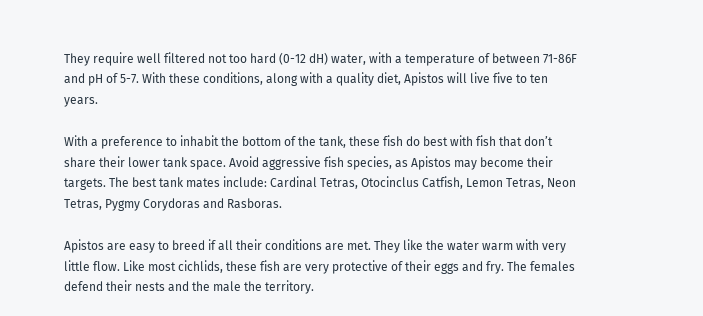They require well filtered not too hard (0-12 dH) water, with a temperature of between 71-86F and pH of 5-7. With these conditions, along with a quality diet, Apistos will live five to ten years.

With a preference to inhabit the bottom of the tank, these fish do best with fish that don’t share their lower tank space. Avoid aggressive fish species, as Apistos may become their targets. The best tank mates include: Cardinal Tetras, Otocinclus Catfish, Lemon Tetras, Neon Tetras, Pygmy Corydoras and Rasboras.

Apistos are easy to breed if all their conditions are met. They like the water warm with very little flow. Like most cichlids, these fish are very protective of their eggs and fry. The females defend their nests and the male the territory.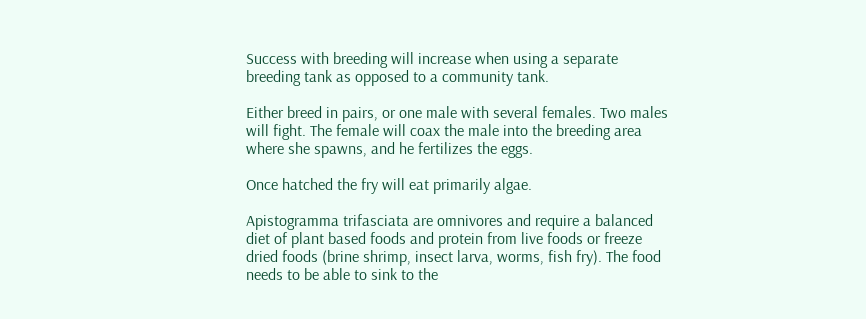Success with breeding will increase when using a separate breeding tank as opposed to a community tank.

Either breed in pairs, or one male with several females. Two males will fight. The female will coax the male into the breeding area where she spawns, and he fertilizes the eggs.

Once hatched the fry will eat primarily algae.

Apistogramma trifasciata are omnivores and require a balanced diet of plant based foods and protein from live foods or freeze dried foods (brine shrimp, insect larva, worms, fish fry). The food needs to be able to sink to the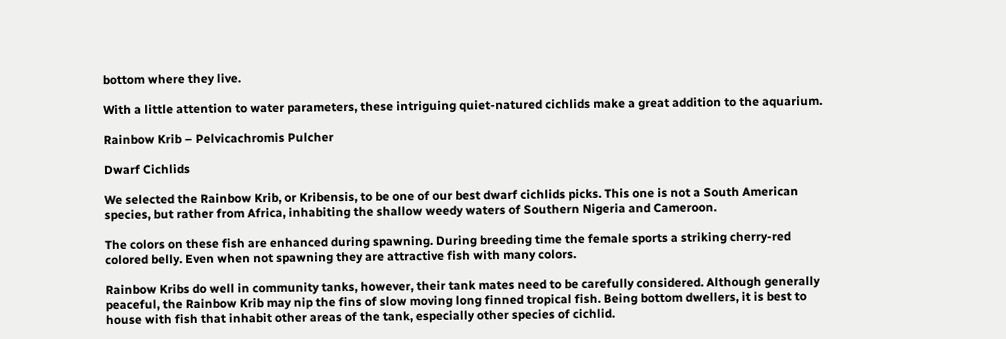bottom where they live.

With a little attention to water parameters, these intriguing quiet-natured cichlids make a great addition to the aquarium.

Rainbow Krib – Pelvicachromis Pulcher

Dwarf Cichlids

We selected the Rainbow Krib, or Kribensis, to be one of our best dwarf cichlids picks. This one is not a South American species, but rather from Africa, inhabiting the shallow weedy waters of Southern Nigeria and Cameroon.

The colors on these fish are enhanced during spawning. During breeding time the female sports a striking cherry-red colored belly. Even when not spawning they are attractive fish with many colors.

Rainbow Kribs do well in community tanks, however, their tank mates need to be carefully considered. Although generally peaceful, the Rainbow Krib may nip the fins of slow moving long finned tropical fish. Being bottom dwellers, it is best to house with fish that inhabit other areas of the tank, especially other species of cichlid.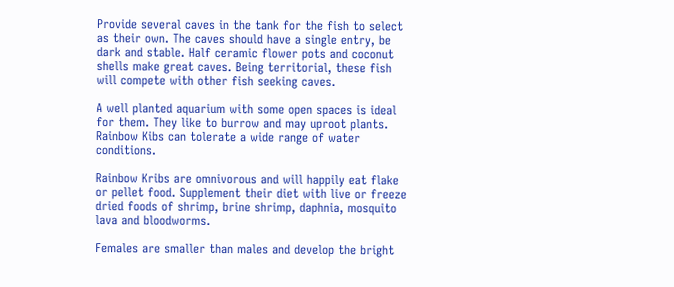Provide several caves in the tank for the fish to select as their own. The caves should have a single entry, be dark and stable. Half ceramic flower pots and coconut shells make great caves. Being territorial, these fish will compete with other fish seeking caves.

A well planted aquarium with some open spaces is ideal for them. They like to burrow and may uproot plants. Rainbow Kibs can tolerate a wide range of water conditions.

Rainbow Kribs are omnivorous and will happily eat flake or pellet food. Supplement their diet with live or freeze dried foods of shrimp, brine shrimp, daphnia, mosquito lava and bloodworms.

Females are smaller than males and develop the bright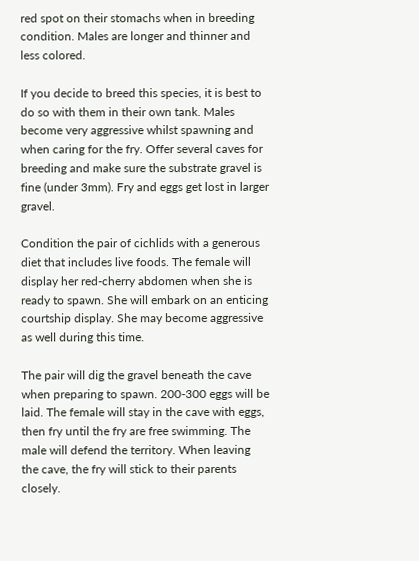red spot on their stomachs when in breeding condition. Males are longer and thinner and less colored.

If you decide to breed this species, it is best to do so with them in their own tank. Males become very aggressive whilst spawning and when caring for the fry. Offer several caves for breeding and make sure the substrate gravel is fine (under 3mm). Fry and eggs get lost in larger gravel.

Condition the pair of cichlids with a generous diet that includes live foods. The female will display her red-cherry abdomen when she is ready to spawn. She will embark on an enticing courtship display. She may become aggressive as well during this time.

The pair will dig the gravel beneath the cave when preparing to spawn. 200-300 eggs will be laid. The female will stay in the cave with eggs, then fry until the fry are free swimming. The male will defend the territory. When leaving the cave, the fry will stick to their parents closely.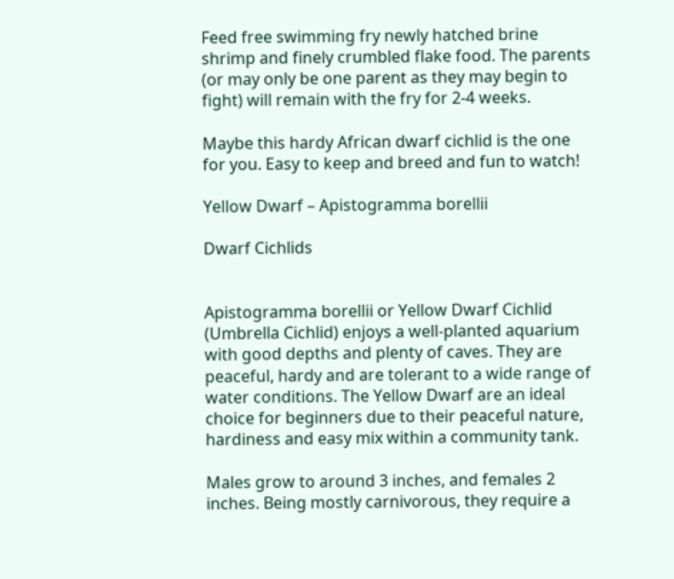Feed free swimming fry newly hatched brine shrimp and finely crumbled flake food. The parents (or may only be one parent as they may begin to fight) will remain with the fry for 2-4 weeks.

Maybe this hardy African dwarf cichlid is the one for you. Easy to keep and breed and fun to watch!

Yellow Dwarf – Apistogramma borellii

Dwarf Cichlids


Apistogramma borellii or Yellow Dwarf Cichlid (Umbrella Cichlid) enjoys a well-planted aquarium with good depths and plenty of caves. They are peaceful, hardy and are tolerant to a wide range of water conditions. The Yellow Dwarf are an ideal choice for beginners due to their peaceful nature, hardiness and easy mix within a community tank.

Males grow to around 3 inches, and females 2 inches. Being mostly carnivorous, they require a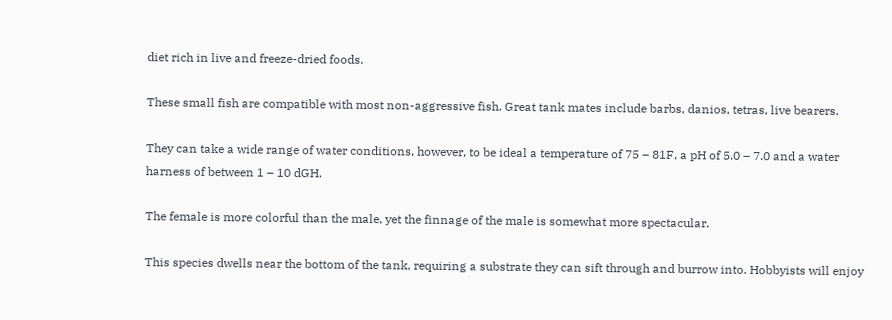diet rich in live and freeze-dried foods.

These small fish are compatible with most non-aggressive fish. Great tank mates include barbs, danios, tetras, live bearers.

They can take a wide range of water conditions, however, to be ideal a temperature of 75 – 81F, a pH of 5.0 – 7.0 and a water harness of between 1 – 10 dGH.

The female is more colorful than the male, yet the finnage of the male is somewhat more spectacular.

This species dwells near the bottom of the tank, requiring a substrate they can sift through and burrow into. Hobbyists will enjoy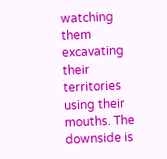watching them excavating their territories using their mouths. The downside is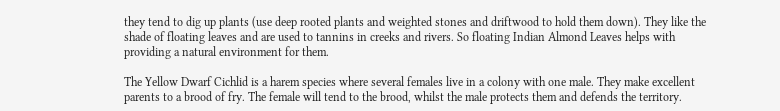they tend to dig up plants (use deep rooted plants and weighted stones and driftwood to hold them down). They like the shade of floating leaves and are used to tannins in creeks and rivers. So floating Indian Almond Leaves helps with providing a natural environment for them.

The Yellow Dwarf Cichlid is a harem species where several females live in a colony with one male. They make excellent parents to a brood of fry. The female will tend to the brood, whilst the male protects them and defends the territory.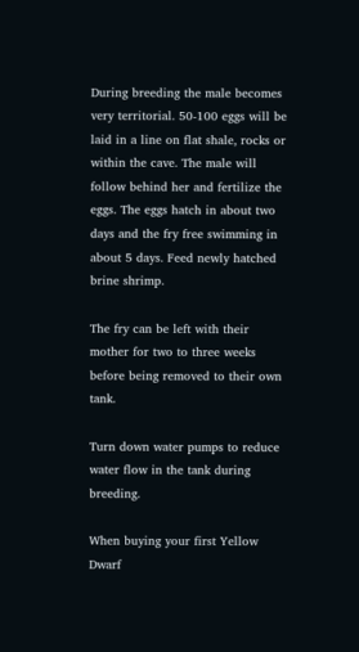During breeding the male becomes very territorial. 50-100 eggs will be laid in a line on flat shale, rocks or within the cave. The male will follow behind her and fertilize the eggs. The eggs hatch in about two days and the fry free swimming in about 5 days. Feed newly hatched brine shrimp.

The fry can be left with their mother for two to three weeks before being removed to their own tank.

Turn down water pumps to reduce water flow in the tank during breeding.

When buying your first Yellow Dwarf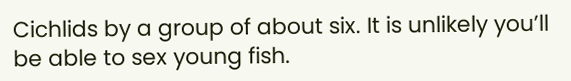Cichlids by a group of about six. It is unlikely you’ll be able to sex young fish.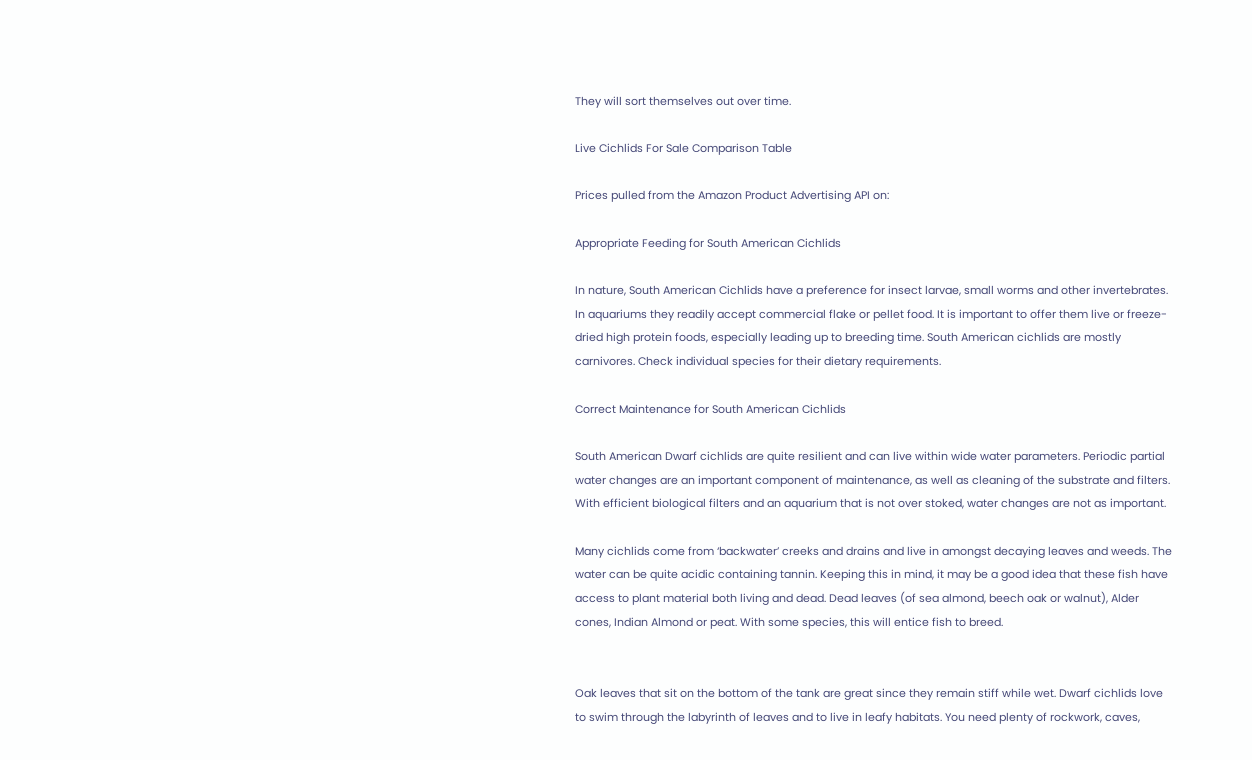They will sort themselves out over time.

Live Cichlids For Sale Comparison Table

Prices pulled from the Amazon Product Advertising API on:

Appropriate Feeding for South American Cichlids

In nature, South American Cichlids have a preference for insect larvae, small worms and other invertebrates. In aquariums they readily accept commercial flake or pellet food. It is important to offer them live or freeze-dried high protein foods, especially leading up to breeding time. South American cichlids are mostly carnivores. Check individual species for their dietary requirements.

Correct Maintenance for South American Cichlids

South American Dwarf cichlids are quite resilient and can live within wide water parameters. Periodic partial water changes are an important component of maintenance, as well as cleaning of the substrate and filters. With efficient biological filters and an aquarium that is not over stoked, water changes are not as important.

Many cichlids come from ‘backwater’ creeks and drains and live in amongst decaying leaves and weeds. The water can be quite acidic containing tannin. Keeping this in mind, it may be a good idea that these fish have access to plant material both living and dead. Dead leaves (of sea almond, beech oak or walnut), Alder cones, Indian Almond or peat. With some species, this will entice fish to breed.


Oak leaves that sit on the bottom of the tank are great since they remain stiff while wet. Dwarf cichlids love to swim through the labyrinth of leaves and to live in leafy habitats. You need plenty of rockwork, caves,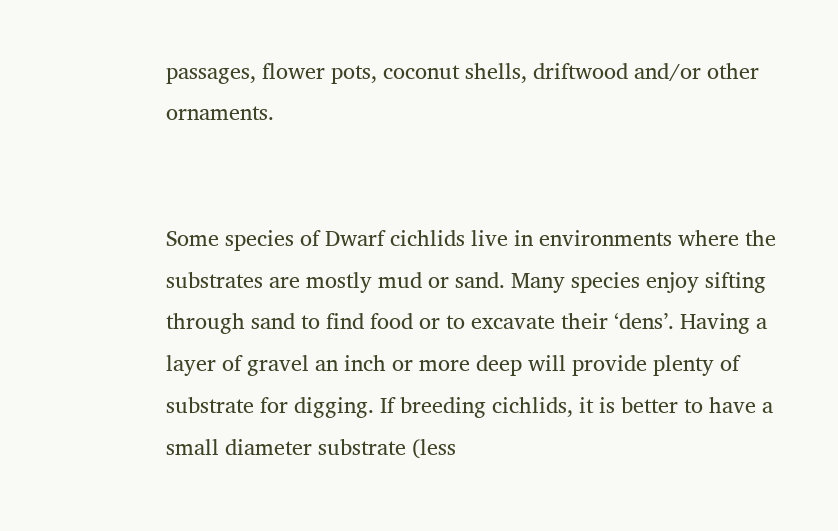passages, flower pots, coconut shells, driftwood and/or other ornaments.


Some species of Dwarf cichlids live in environments where the substrates are mostly mud or sand. Many species enjoy sifting through sand to find food or to excavate their ‘dens’. Having a layer of gravel an inch or more deep will provide plenty of substrate for digging. If breeding cichlids, it is better to have a small diameter substrate (less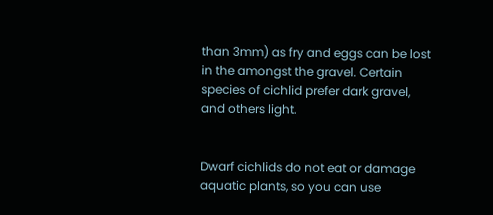than 3mm) as fry and eggs can be lost in the amongst the gravel. Certain species of cichlid prefer dark gravel, and others light.


Dwarf cichlids do not eat or damage aquatic plants, so you can use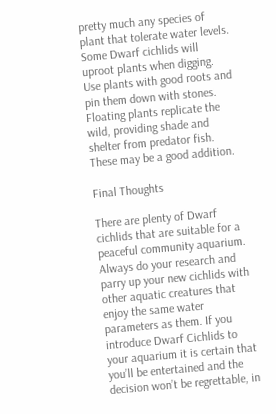pretty much any species of plant that tolerate water levels. Some Dwarf cichlids will uproot plants when digging. Use plants with good roots and pin them down with stones.  Floating plants replicate the wild, providing shade and shelter from predator fish. These may be a good addition.

Final Thoughts

There are plenty of Dwarf cichlids that are suitable for a peaceful community aquarium. Always do your research and parry up your new cichlids with other aquatic creatures that enjoy the same water parameters as them. If you introduce Dwarf Cichlids to your aquarium it is certain that you’ll be entertained and the decision won’t be regrettable, in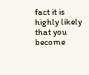fact it is highly likely that you become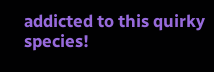addicted to this quirky species!